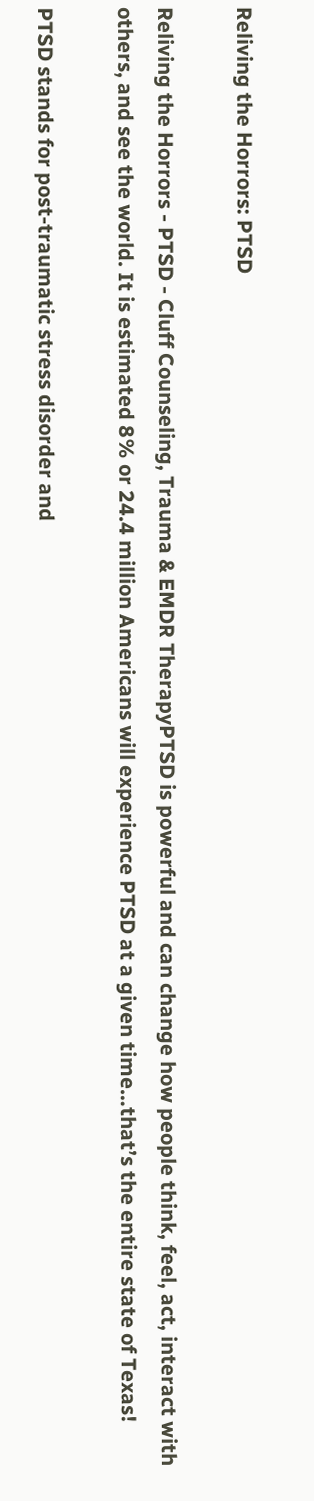Reliving the Horrors: PTSD

Reliving the Horrors - PTSD - Cluff Counseling, Trauma & EMDR TherapyPTSD is powerful and can change how people think, feel, act, interact with others, and see the world. It is estimated 8% or 24.4 million Americans will experience PTSD at a given time…that’s the entire state of Texas!

PTSD stands for post-traumatic stress disorder and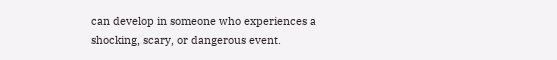can develop in someone who experiences a shocking, scary, or dangerous event.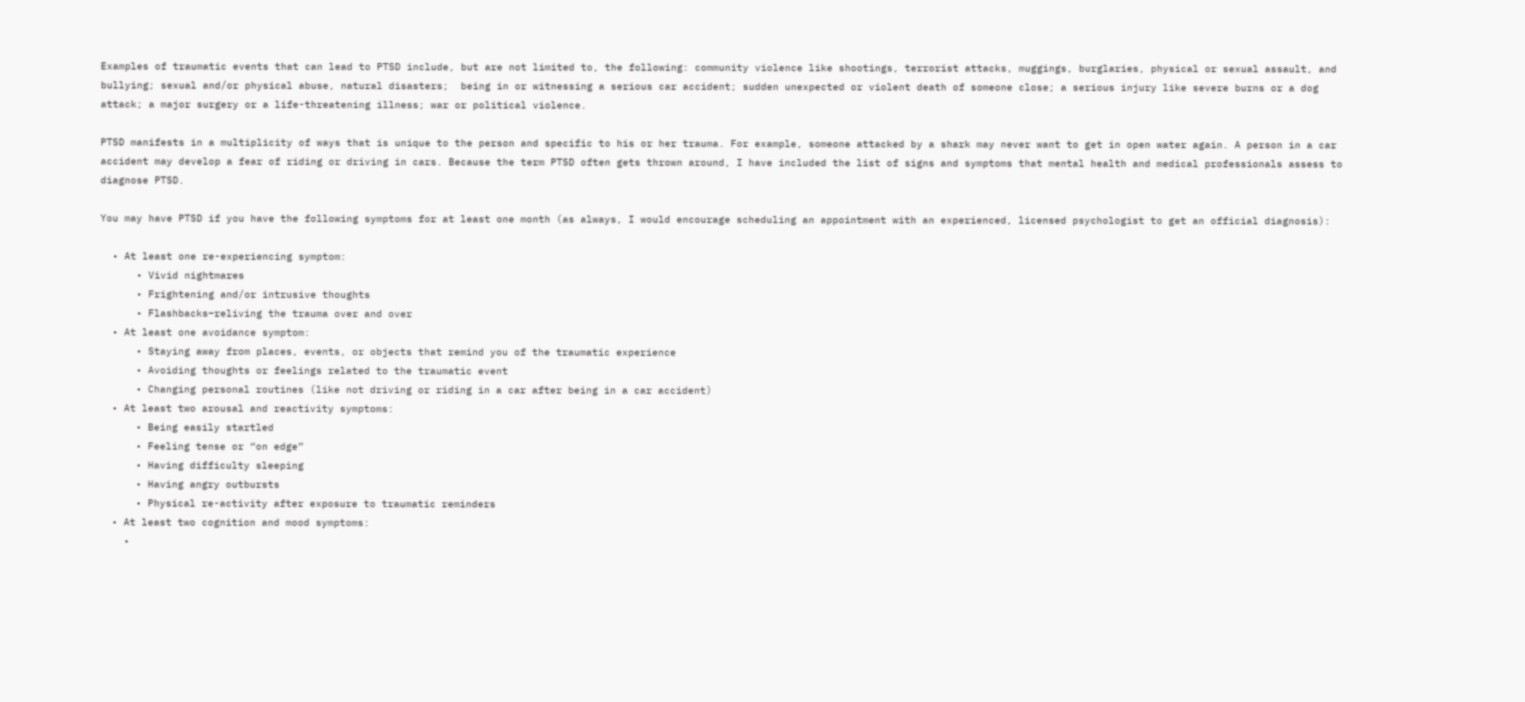Examples of traumatic events that can lead to PTSD include, but are not limited to, the following: community violence like shootings, terrorist attacks, muggings, burglaries, physical or sexual assault, and bullying; sexual and/or physical abuse, natural disasters;  being in or witnessing a serious car accident; sudden unexpected or violent death of someone close; a serious injury like severe burns or a dog attack; a major surgery or a life-threatening illness; war or political violence.

PTSD manifests in a multiplicity of ways that is unique to the person and specific to his or her trauma. For example, someone attacked by a shark may never want to get in open water again. A person in a car accident may develop a fear of riding or driving in cars. Because the term PTSD often gets thrown around, I have included the list of signs and symptoms that mental health and medical professionals assess to diagnose PTSD.

You may have PTSD if you have the following symptoms for at least one month (as always, I would encourage scheduling an appointment with an experienced, licensed psychologist to get an official diagnosis):

  • At least one re-experiencing symptom:
      • Vivid nightmares
      • Frightening and/or intrusive thoughts
      • Flashbacks–reliving the trauma over and over
  • At least one avoidance symptom:
      • Staying away from places, events, or objects that remind you of the traumatic experience
      • Avoiding thoughts or feelings related to the traumatic event
      • Changing personal routines (like not driving or riding in a car after being in a car accident)
  • At least two arousal and reactivity symptoms:
      • Being easily startled
      • Feeling tense or “on edge”
      • Having difficulty sleeping
      • Having angry outbursts
      • Physical re-activity after exposure to traumatic reminders
  • At least two cognition and mood symptoms:
    •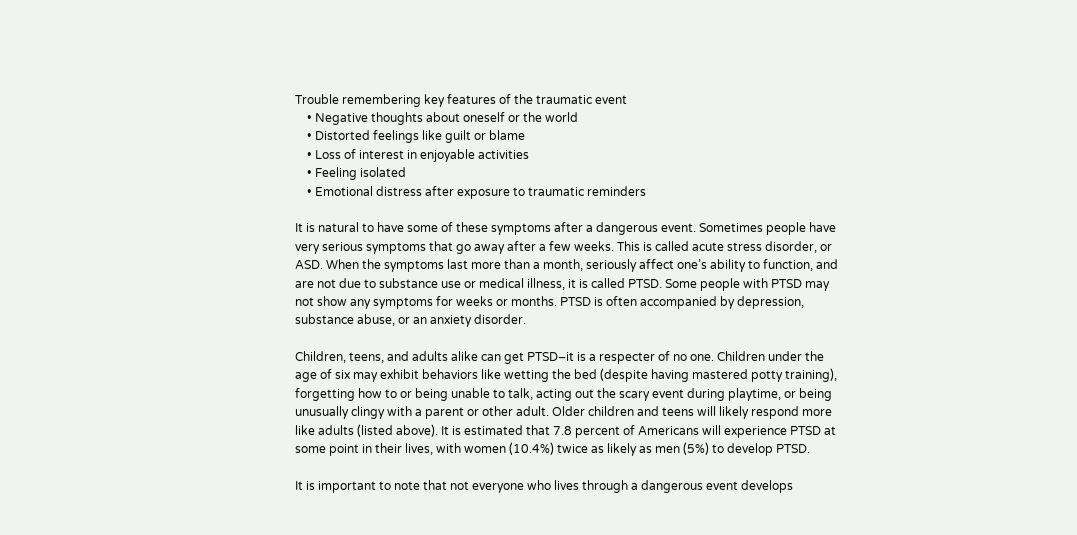Trouble remembering key features of the traumatic event
    • Negative thoughts about oneself or the world
    • Distorted feelings like guilt or blame
    • Loss of interest in enjoyable activities
    • Feeling isolated
    • Emotional distress after exposure to traumatic reminders

It is natural to have some of these symptoms after a dangerous event. Sometimes people have very serious symptoms that go away after a few weeks. This is called acute stress disorder, or ASD. When the symptoms last more than a month, seriously affect one’s ability to function, and are not due to substance use or medical illness, it is called PTSD. Some people with PTSD may not show any symptoms for weeks or months. PTSD is often accompanied by depression, substance abuse, or an anxiety disorder.

Children, teens, and adults alike can get PTSD–it is a respecter of no one. Children under the age of six may exhibit behaviors like wetting the bed (despite having mastered potty training), forgetting how to or being unable to talk, acting out the scary event during playtime, or being unusually clingy with a parent or other adult. Older children and teens will likely respond more like adults (listed above). It is estimated that 7.8 percent of Americans will experience PTSD at some point in their lives, with women (10.4%) twice as likely as men (5%) to develop PTSD.

It is important to note that not everyone who lives through a dangerous event develops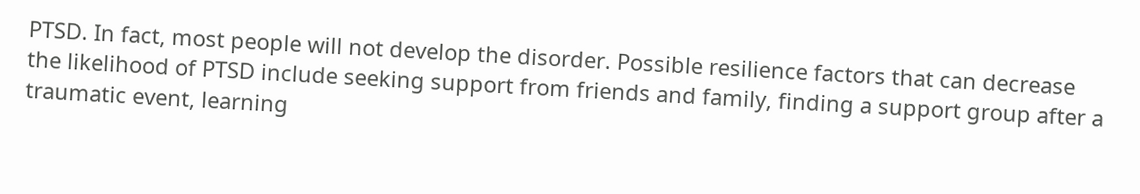PTSD. In fact, most people will not develop the disorder. Possible resilience factors that can decrease the likelihood of PTSD include seeking support from friends and family, finding a support group after a traumatic event, learning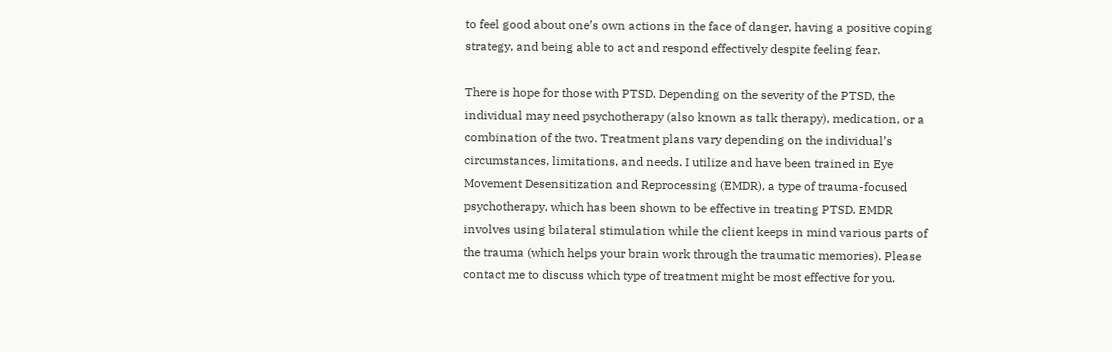to feel good about one’s own actions in the face of danger, having a positive coping strategy, and being able to act and respond effectively despite feeling fear.

There is hope for those with PTSD. Depending on the severity of the PTSD, the individual may need psychotherapy (also known as talk therapy), medication, or a combination of the two. Treatment plans vary depending on the individual’s circumstances, limitations, and needs. I utilize and have been trained in Eye Movement Desensitization and Reprocessing (EMDR), a type of trauma-focused psychotherapy, which has been shown to be effective in treating PTSD. EMDR involves using bilateral stimulation while the client keeps in mind various parts of the trauma (which helps your brain work through the traumatic memories). Please contact me to discuss which type of treatment might be most effective for you.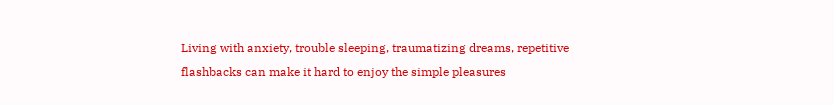Living with anxiety, trouble sleeping, traumatizing dreams, repetitive flashbacks can make it hard to enjoy the simple pleasures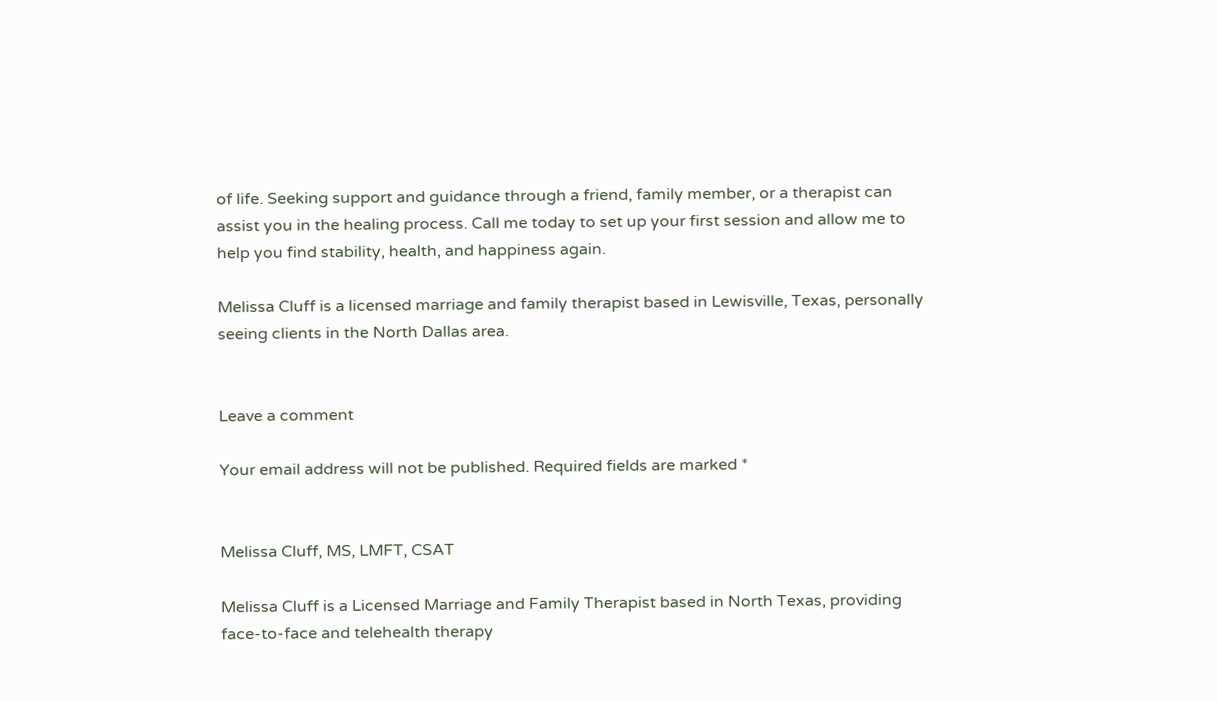of life. Seeking support and guidance through a friend, family member, or a therapist can assist you in the healing process. Call me today to set up your first session and allow me to help you find stability, health, and happiness again.

Melissa Cluff is a licensed marriage and family therapist based in Lewisville, Texas, personally seeing clients in the North Dallas area.


Leave a comment

Your email address will not be published. Required fields are marked *


Melissa Cluff, MS, LMFT, CSAT

Melissa Cluff is a Licensed Marriage and Family Therapist based in North Texas, providing face-to-face and telehealth therapy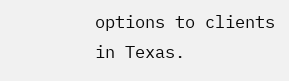options to clients in Texas.